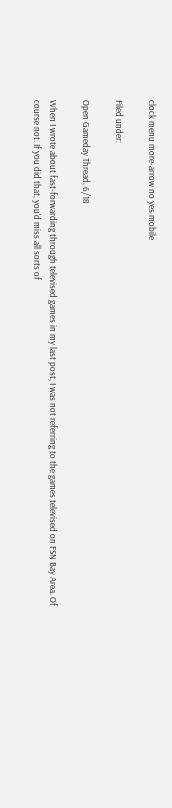clock menu more-arrow no yes mobile

Filed under:

Open Gameday Thread, 6/18

When I wrote about fast-forwarding through televised games in my last post, I was not referring to the games televised on FSN Bay Area. Of course not. If you did that, you'd miss all sorts of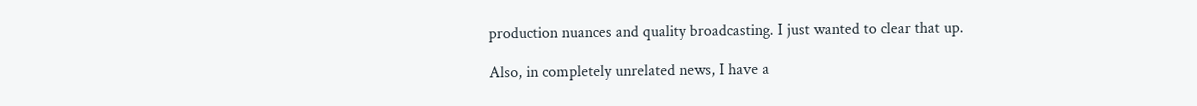production nuances and quality broadcasting. I just wanted to clear that up.

Also, in completely unrelated news, I have a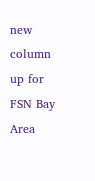new column up for FSN Bay Area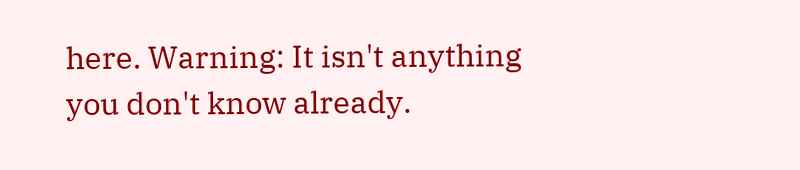here. Warning: It isn't anything you don't know already.